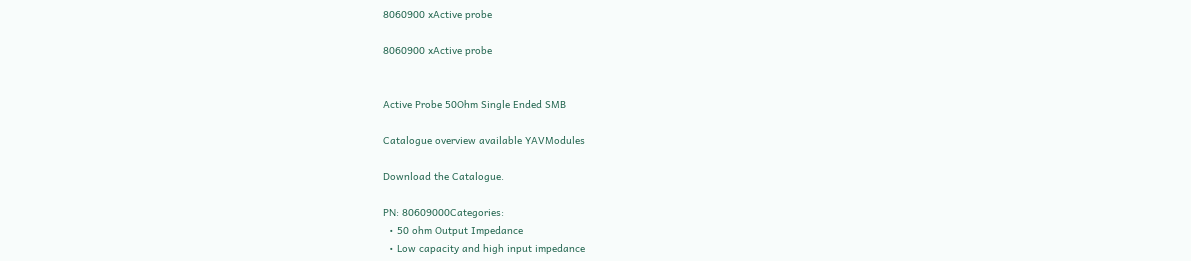8060900 xActive probe

8060900 xActive probe


Active Probe 50Ohm Single Ended SMB

Catalogue overview available YAVModules

Download the Catalogue.

PN: 80609000Categories:
  • 50 ohm Output Impedance
  • Low capacity and high input impedance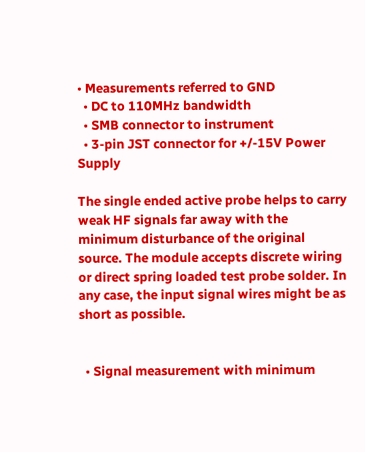• Measurements referred to GND
  • DC to 110MHz bandwidth
  • SMB connector to instrument
  • 3-pin JST connector for +/-15V Power Supply

The single ended active probe helps to carry weak HF signals far away with the minimum disturbance of the original source. The module accepts discrete wiring or direct spring loaded test probe solder. In any case, the input signal wires might be as short as possible.


  • Signal measurement with minimum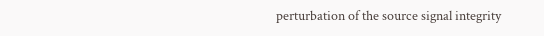perturbation of the source signal integrity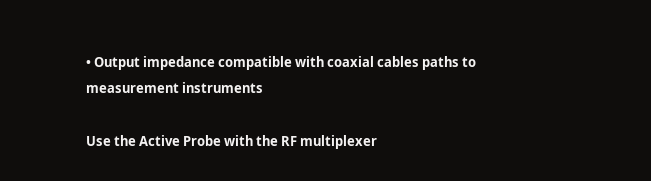• Output impedance compatible with coaxial cables paths to measurement instruments

Use the Active Probe with the RF multiplexer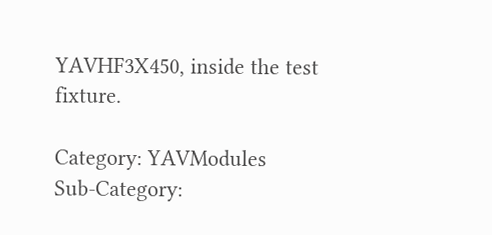YAVHF3X450, inside the test fixture.

Category: YAVModules
Sub-Category: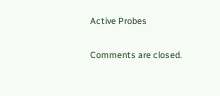Active Probes

Comments are closed.